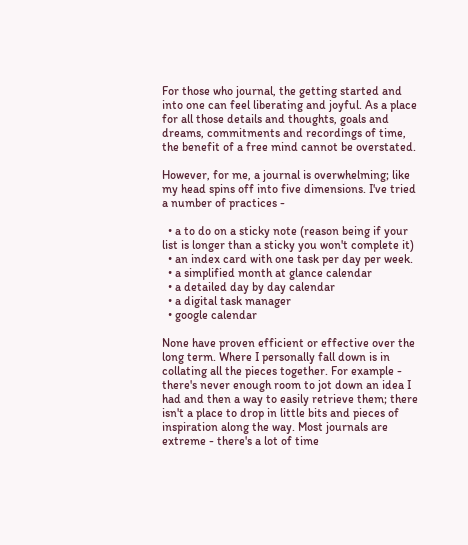For those who journal, the getting started and into one can feel liberating and joyful. As a place for all those details and thoughts, goals and dreams, commitments and recordings of time, the benefit of a free mind cannot be overstated.

However, for me, a journal is overwhelming; like my head spins off into five dimensions. I've tried a number of practices -

  • a to do on a sticky note (reason being if your list is longer than a sticky you won't complete it)
  • an index card with one task per day per week.
  • a simplified month at glance calendar
  • a detailed day by day calendar
  • a digital task manager
  • google calendar

None have proven efficient or effective over the long term. Where I personally fall down is in collating all the pieces together. For example - there's never enough room to jot down an idea I had and then a way to easily retrieve them; there isn't a place to drop in little bits and pieces of inspiration along the way. Most journals are extreme - there's a lot of time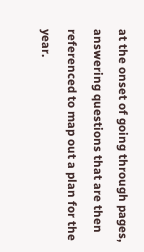at the onset of going through pages, answering questions that are then referenced to map out a plan for the year.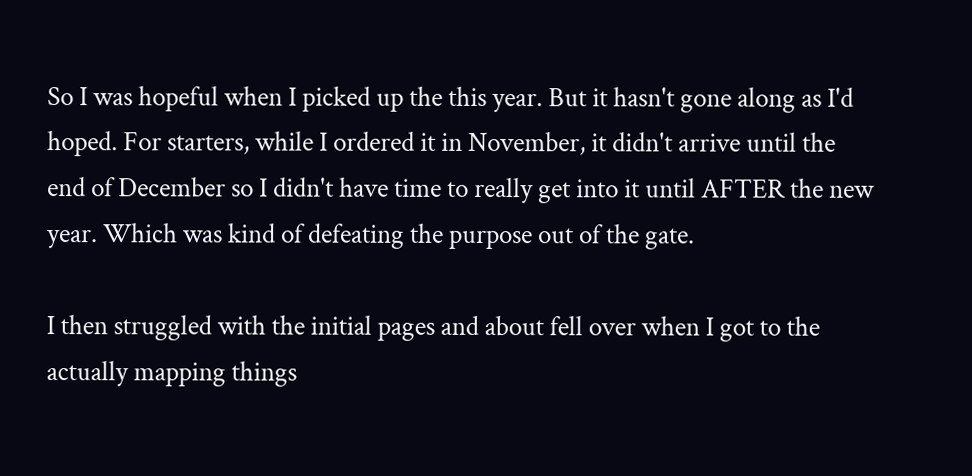So I was hopeful when I picked up the this year. But it hasn't gone along as I'd hoped. For starters, while I ordered it in November, it didn't arrive until the end of December so I didn't have time to really get into it until AFTER the new year. Which was kind of defeating the purpose out of the gate.

I then struggled with the initial pages and about fell over when I got to the actually mapping things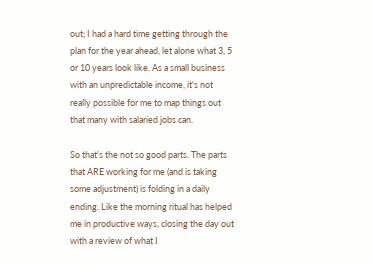out; I had a hard time getting through the plan for the year ahead, let alone what 3, 5 or 10 years look like. As a small business with an unpredictable income, it's not really possible for me to map things out that many with salaried jobs can.

So that's the not so good parts. The parts that ARE working for me (and is taking some adjustment) is folding in a daily ending. Like the morning ritual has helped me in productive ways, closing the day out with a review of what I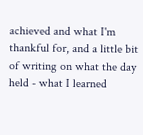achieved and what I'm thankful for, and a little bit of writing on what the day held - what I learned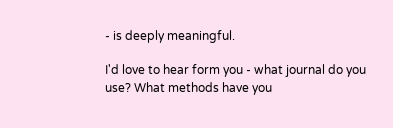- is deeply meaningful.

I'd love to hear form you - what journal do you use? What methods have you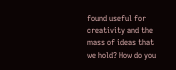found useful for creativity and the mass of ideas that we hold? How do you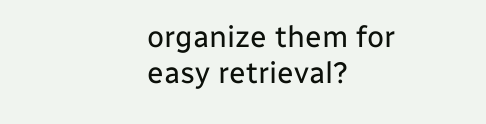organize them for easy retrieval?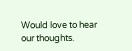Would love to hear our thoughts.